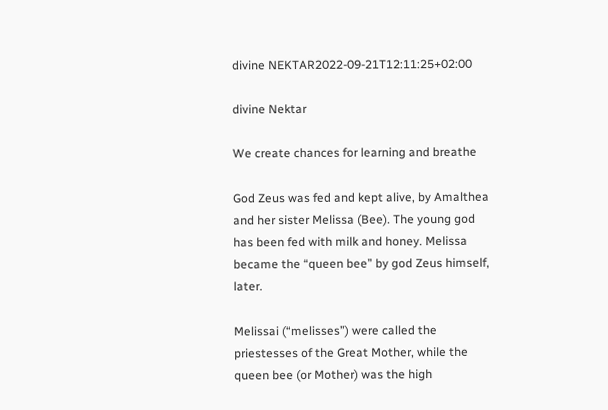divine NEKTAR2022-09-21T12:11:25+02:00

divine Nektar

We create chances for learning and breathe

God Zeus was fed and kept alive, by Amalthea and her sister Melissa (Bee). The young god has been fed with milk and honey. Melissa became the “queen bee” by god Zeus himself, later.

Melissai (“melisses”) were called the priestesses of the Great Mother, while the queen bee (or Mother) was the high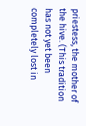priestess, the mother of the hive. (This tradition has not yet been completely lost in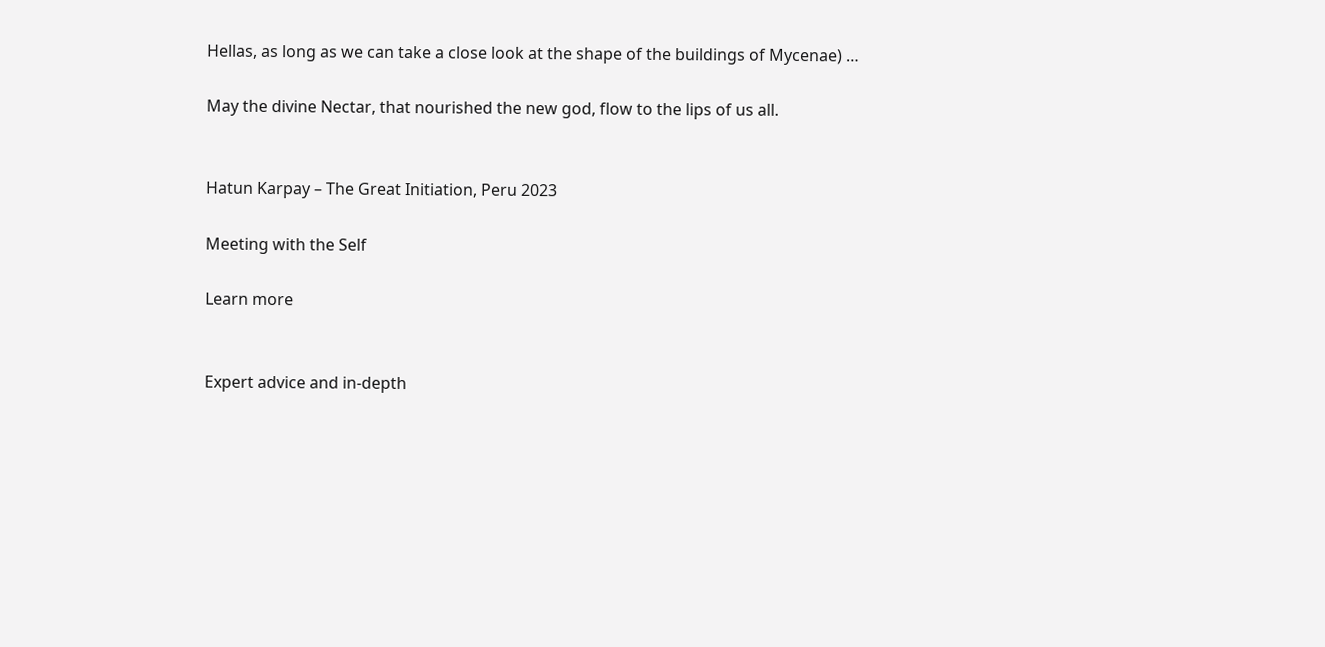Hellas, as long as we can take a close look at the shape of the buildings of Mycenae) …

May the divine Nectar, that nourished the new god, flow to the lips of us all.


Hatun Karpay – The Great Initiation, Peru 2023

Meeting with the Self

Learn more


Expert advice and in-depth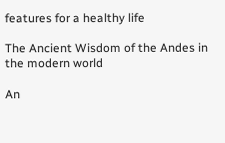features for a healthy life

The Ancient Wisdom of the Andes in the modern world

An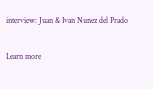interview: Juan & Ivan Nunez del Prado

Learn more